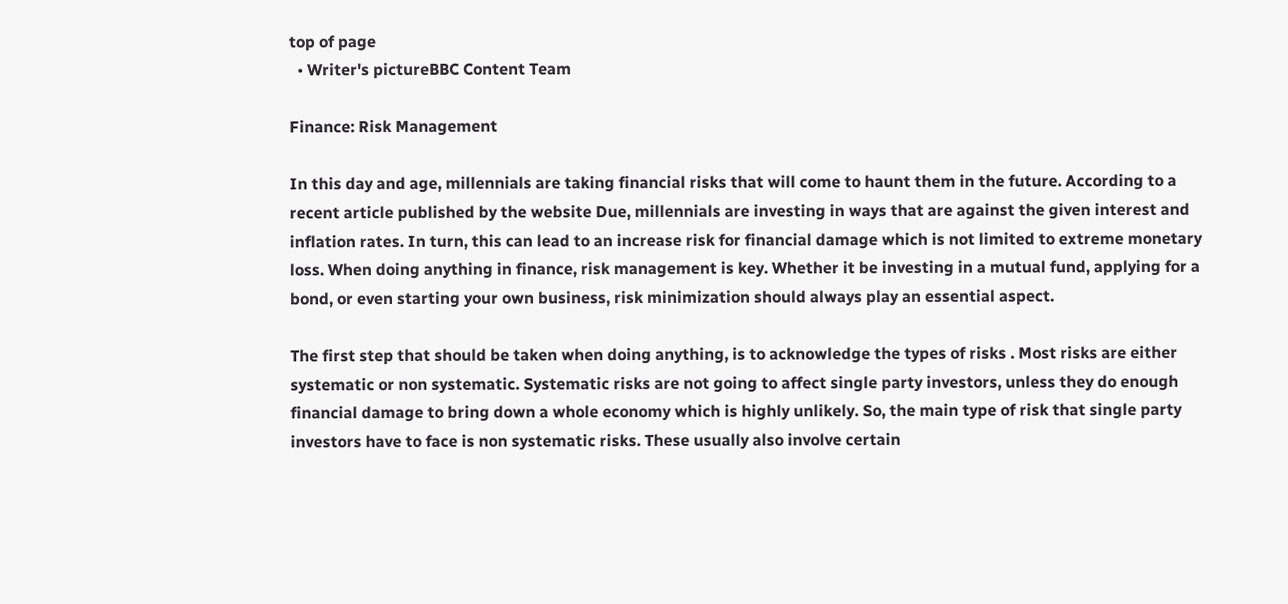top of page
  • Writer's pictureBBC Content Team

Finance: Risk Management

In this day and age, millennials are taking financial risks that will come to haunt them in the future. According to a recent article published by the website Due, millennials are investing in ways that are against the given interest and inflation rates. In turn, this can lead to an increase risk for financial damage which is not limited to extreme monetary loss. When doing anything in finance, risk management is key. Whether it be investing in a mutual fund, applying for a bond, or even starting your own business, risk minimization should always play an essential aspect.

The first step that should be taken when doing anything, is to acknowledge the types of risks . Most risks are either systematic or non systematic. Systematic risks are not going to affect single party investors, unless they do enough financial damage to bring down a whole economy which is highly unlikely. So, the main type of risk that single party investors have to face is non systematic risks. These usually also involve certain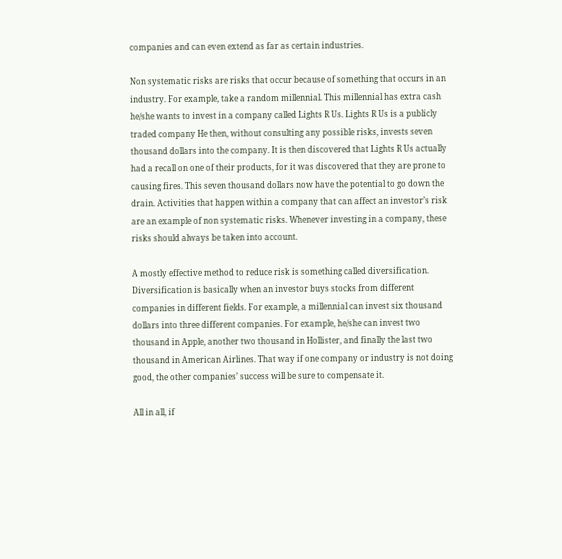companies and can even extend as far as certain industries.

Non systematic risks are risks that occur because of something that occurs in an industry. For example, take a random millennial. This millennial has extra cash he/she wants to invest in a company called Lights R Us. Lights R Us is a publicly traded company He then, without consulting any possible risks, invests seven thousand dollars into the company. It is then discovered that Lights R Us actually had a recall on one of their products, for it was discovered that they are prone to causing fires. This seven thousand dollars now have the potential to go down the drain. Activities that happen within a company that can affect an investor’s risk are an example of non systematic risks. Whenever investing in a company, these risks should always be taken into account.

A mostly effective method to reduce risk is something called diversification. Diversification is basically when an investor buys stocks from different companies in different fields. For example, a millennial can invest six thousand dollars into three different companies. For example, he/she can invest two thousand in Apple, another two thousand in Hollister, and finally the last two thousand in American Airlines. That way if one company or industry is not doing good, the other companies’ success will be sure to compensate it.

All in all, if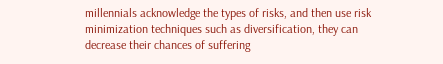millennials acknowledge the types of risks, and then use risk minimization techniques such as diversification, they can decrease their chances of suffering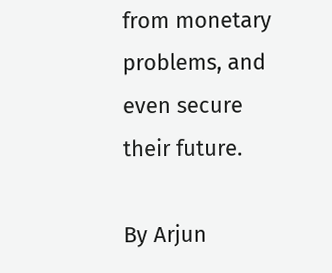from monetary problems, and even secure their future.

By Arjun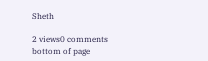Sheth

2 views0 comments
bottom of page